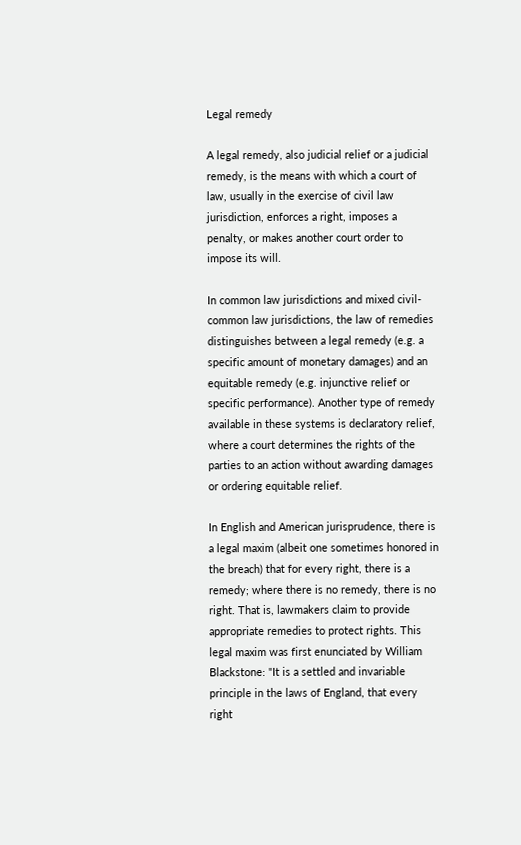Legal remedy

A legal remedy, also judicial relief or a judicial remedy, is the means with which a court of law, usually in the exercise of civil law jurisdiction, enforces a right, imposes a penalty, or makes another court order to impose its will.

In common law jurisdictions and mixed civil-common law jurisdictions, the law of remedies distinguishes between a legal remedy (e.g. a specific amount of monetary damages) and an equitable remedy (e.g. injunctive relief or specific performance). Another type of remedy available in these systems is declaratory relief, where a court determines the rights of the parties to an action without awarding damages or ordering equitable relief.

In English and American jurisprudence, there is a legal maxim (albeit one sometimes honored in the breach) that for every right, there is a remedy; where there is no remedy, there is no right. That is, lawmakers claim to provide appropriate remedies to protect rights. This legal maxim was first enunciated by William Blackstone: "It is a settled and invariable principle in the laws of England, that every right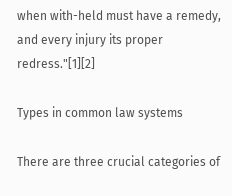when with-held must have a remedy, and every injury its proper redress."[1][2]

Types in common law systems

There are three crucial categories of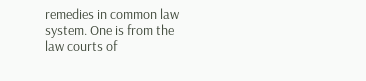remedies in common law system. One is from the law courts of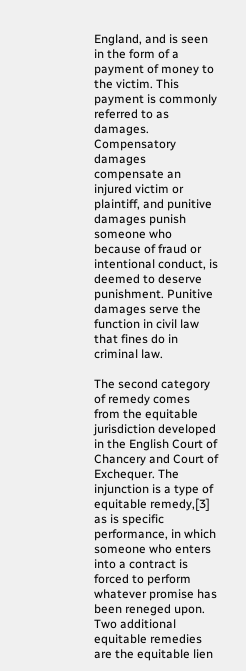England, and is seen in the form of a payment of money to the victim. This payment is commonly referred to as damages. Compensatory damages compensate an injured victim or plaintiff, and punitive damages punish someone who because of fraud or intentional conduct, is deemed to deserve punishment. Punitive damages serve the function in civil law that fines do in criminal law.

The second category of remedy comes from the equitable jurisdiction developed in the English Court of Chancery and Court of Exchequer. The injunction is a type of equitable remedy,[3] as is specific performance, in which someone who enters into a contract is forced to perform whatever promise has been reneged upon. Two additional equitable remedies are the equitable lien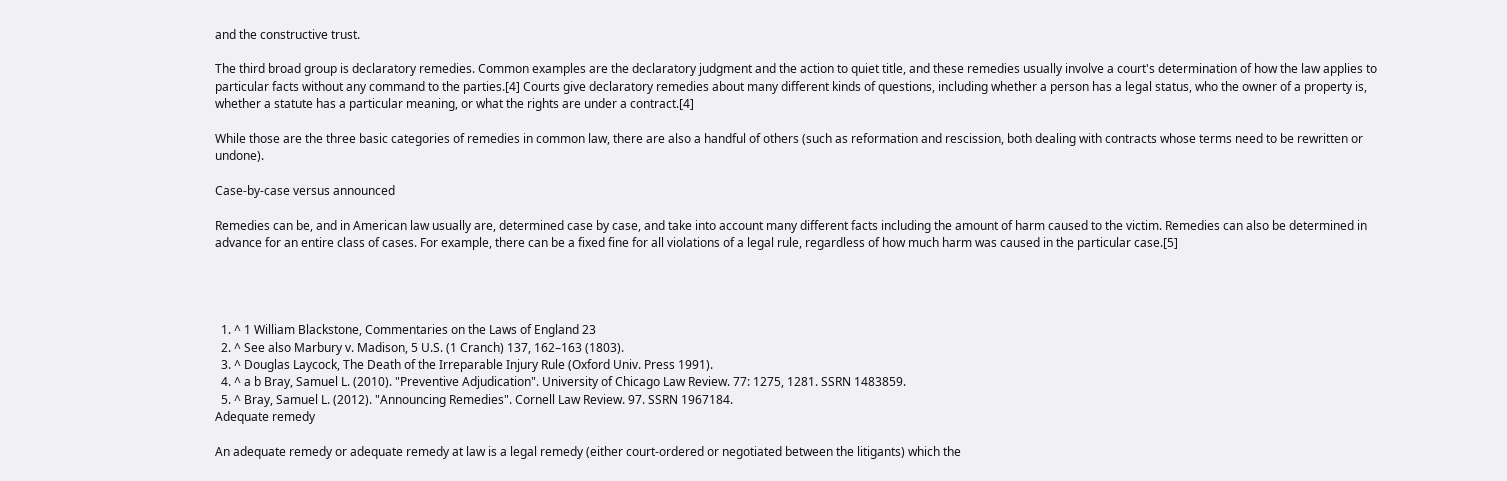and the constructive trust.

The third broad group is declaratory remedies. Common examples are the declaratory judgment and the action to quiet title, and these remedies usually involve a court's determination of how the law applies to particular facts without any command to the parties.[4] Courts give declaratory remedies about many different kinds of questions, including whether a person has a legal status, who the owner of a property is, whether a statute has a particular meaning, or what the rights are under a contract.[4]

While those are the three basic categories of remedies in common law, there are also a handful of others (such as reformation and rescission, both dealing with contracts whose terms need to be rewritten or undone).

Case-by-case versus announced

Remedies can be, and in American law usually are, determined case by case, and take into account many different facts including the amount of harm caused to the victim. Remedies can also be determined in advance for an entire class of cases. For example, there can be a fixed fine for all violations of a legal rule, regardless of how much harm was caused in the particular case.[5]




  1. ^ 1 William Blackstone, Commentaries on the Laws of England 23
  2. ^ See also Marbury v. Madison, 5 U.S. (1 Cranch) 137, 162–163 (1803).
  3. ^ Douglas Laycock, The Death of the Irreparable Injury Rule (Oxford Univ. Press 1991).
  4. ^ a b Bray, Samuel L. (2010). "Preventive Adjudication". University of Chicago Law Review. 77: 1275, 1281. SSRN 1483859.
  5. ^ Bray, Samuel L. (2012). "Announcing Remedies". Cornell Law Review. 97. SSRN 1967184.
Adequate remedy

An adequate remedy or adequate remedy at law is a legal remedy (either court-ordered or negotiated between the litigants) which the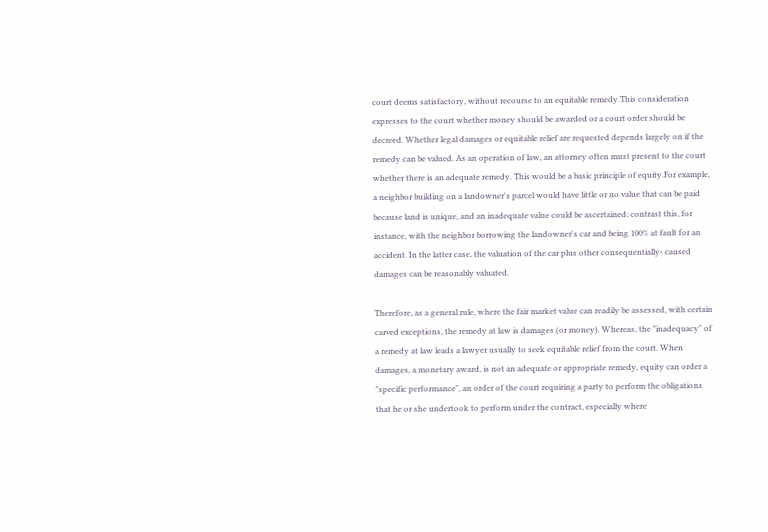court deems satisfactory, without recourse to an equitable remedy.This consideration expresses to the court whether money should be awarded or a court order should be decreed. Whether legal damages or equitable relief are requested depends largely on if the remedy can be valued. As an operation of law, an attorney often must present to the court whether there is an adequate remedy. This would be a basic principle of equity.For example, a neighbor building on a landowner's parcel would have little or no value that can be paid because land is unique, and an inadequate value could be ascertained; contrast this, for instance, with the neighbor borrowing the landowner's car and being 100% at fault for an accident. In the latter case, the valuation of the car plus other consequentially- caused damages can be reasonably valuated.

Therefore, as a general rule, where the fair market value can readily be assessed, with certain carved exceptions, the remedy at law is damages (or money). Whereas, the "inadequacy" of a remedy at law leads a lawyer usually to seek equitable relief from the court. When damages, a monetary award, is not an adequate or appropriate remedy, equity can order a "specific performance", an order of the court requiring a party to perform the obligations that he or she undertook to perform under the contract, especially where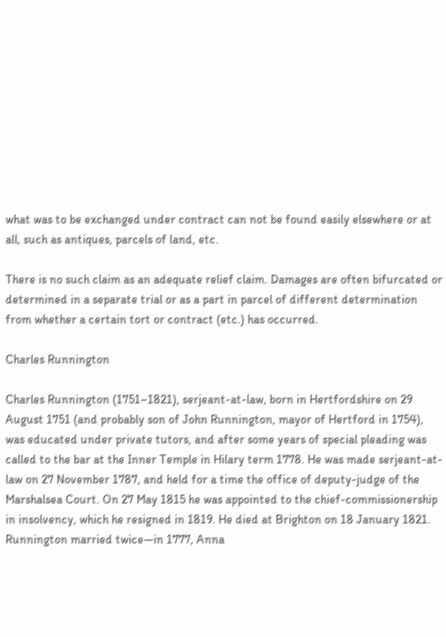what was to be exchanged under contract can not be found easily elsewhere or at all, such as antiques, parcels of land, etc.

There is no such claim as an adequate relief claim. Damages are often bifurcated or determined in a separate trial or as a part in parcel of different determination from whether a certain tort or contract (etc.) has occurred.

Charles Runnington

Charles Runnington (1751–1821), serjeant-at-law, born in Hertfordshire on 29 August 1751 (and probably son of John Runnington, mayor of Hertford in 1754), was educated under private tutors, and after some years of special pleading was called to the bar at the Inner Temple in Hilary term 1778. He was made serjeant-at-law on 27 November 1787, and held for a time the office of deputy-judge of the Marshalsea Court. On 27 May 1815 he was appointed to the chief-commissionership in insolvency, which he resigned in 1819. He died at Brighton on 18 January 1821. Runnington married twice—in 1777, Anna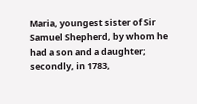Maria, youngest sister of Sir Samuel Shepherd, by whom he had a son and a daughter; secondly, in 1783,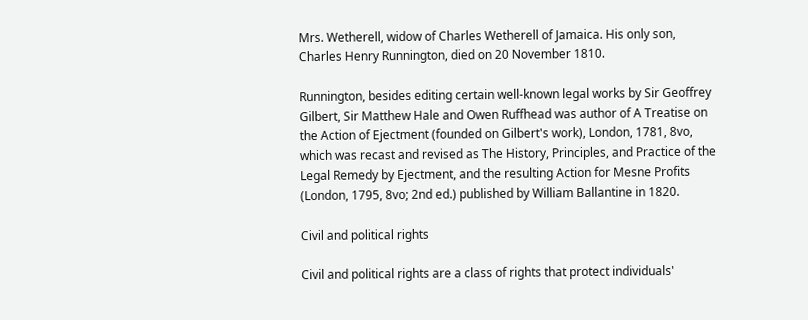Mrs. Wetherell, widow of Charles Wetherell of Jamaica. His only son, Charles Henry Runnington, died on 20 November 1810.

Runnington, besides editing certain well-known legal works by Sir Geoffrey Gilbert, Sir Matthew Hale and Owen Ruffhead was author of A Treatise on the Action of Ejectment (founded on Gilbert's work), London, 1781, 8vo, which was recast and revised as The History, Principles, and Practice of the Legal Remedy by Ejectment, and the resulting Action for Mesne Profits (London, 1795, 8vo; 2nd ed.) published by William Ballantine in 1820.

Civil and political rights

Civil and political rights are a class of rights that protect individuals'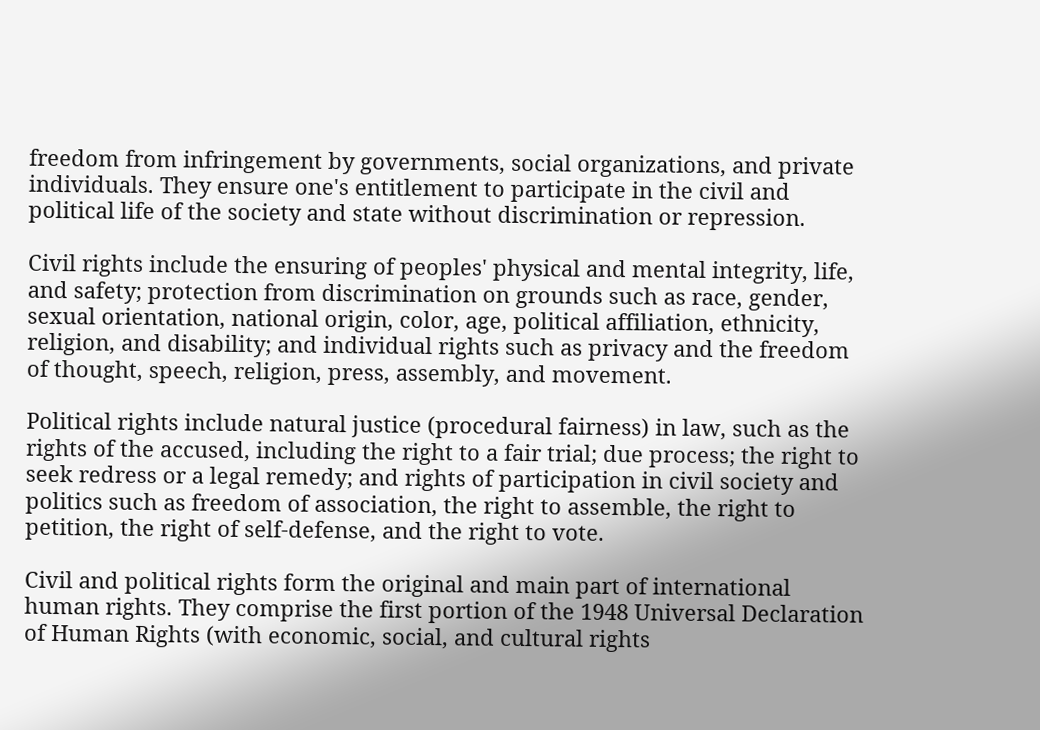freedom from infringement by governments, social organizations, and private individuals. They ensure one's entitlement to participate in the civil and political life of the society and state without discrimination or repression.

Civil rights include the ensuring of peoples' physical and mental integrity, life, and safety; protection from discrimination on grounds such as race, gender, sexual orientation, national origin, color, age, political affiliation, ethnicity, religion, and disability; and individual rights such as privacy and the freedom of thought, speech, religion, press, assembly, and movement.

Political rights include natural justice (procedural fairness) in law, such as the rights of the accused, including the right to a fair trial; due process; the right to seek redress or a legal remedy; and rights of participation in civil society and politics such as freedom of association, the right to assemble, the right to petition, the right of self-defense, and the right to vote.

Civil and political rights form the original and main part of international human rights. They comprise the first portion of the 1948 Universal Declaration of Human Rights (with economic, social, and cultural rights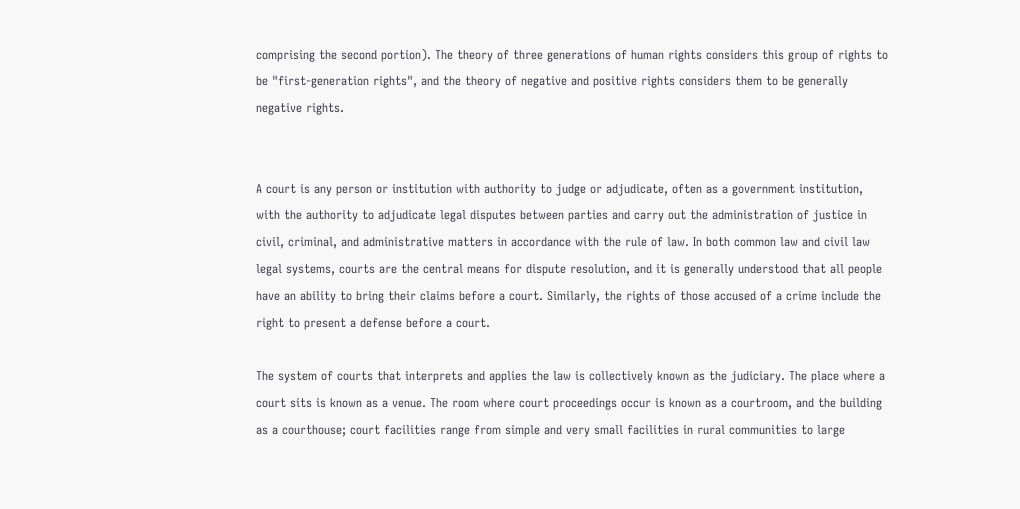comprising the second portion). The theory of three generations of human rights considers this group of rights to be "first-generation rights", and the theory of negative and positive rights considers them to be generally negative rights.


A court is any person or institution with authority to judge or adjudicate, often as a government institution, with the authority to adjudicate legal disputes between parties and carry out the administration of justice in civil, criminal, and administrative matters in accordance with the rule of law. In both common law and civil law legal systems, courts are the central means for dispute resolution, and it is generally understood that all people have an ability to bring their claims before a court. Similarly, the rights of those accused of a crime include the right to present a defense before a court.

The system of courts that interprets and applies the law is collectively known as the judiciary. The place where a court sits is known as a venue. The room where court proceedings occur is known as a courtroom, and the building as a courthouse; court facilities range from simple and very small facilities in rural communities to large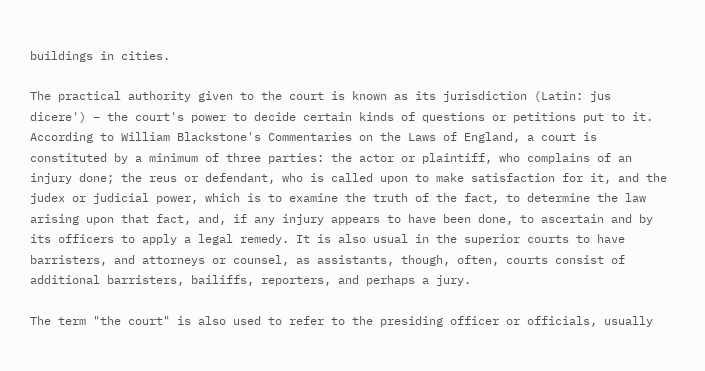buildings in cities.

The practical authority given to the court is known as its jurisdiction (Latin: jus dicere') – the court's power to decide certain kinds of questions or petitions put to it. According to William Blackstone's Commentaries on the Laws of England, a court is constituted by a minimum of three parties: the actor or plaintiff, who complains of an injury done; the reus or defendant, who is called upon to make satisfaction for it, and the judex or judicial power, which is to examine the truth of the fact, to determine the law arising upon that fact, and, if any injury appears to have been done, to ascertain and by its officers to apply a legal remedy. It is also usual in the superior courts to have barristers, and attorneys or counsel, as assistants, though, often, courts consist of additional barristers, bailiffs, reporters, and perhaps a jury.

The term "the court" is also used to refer to the presiding officer or officials, usually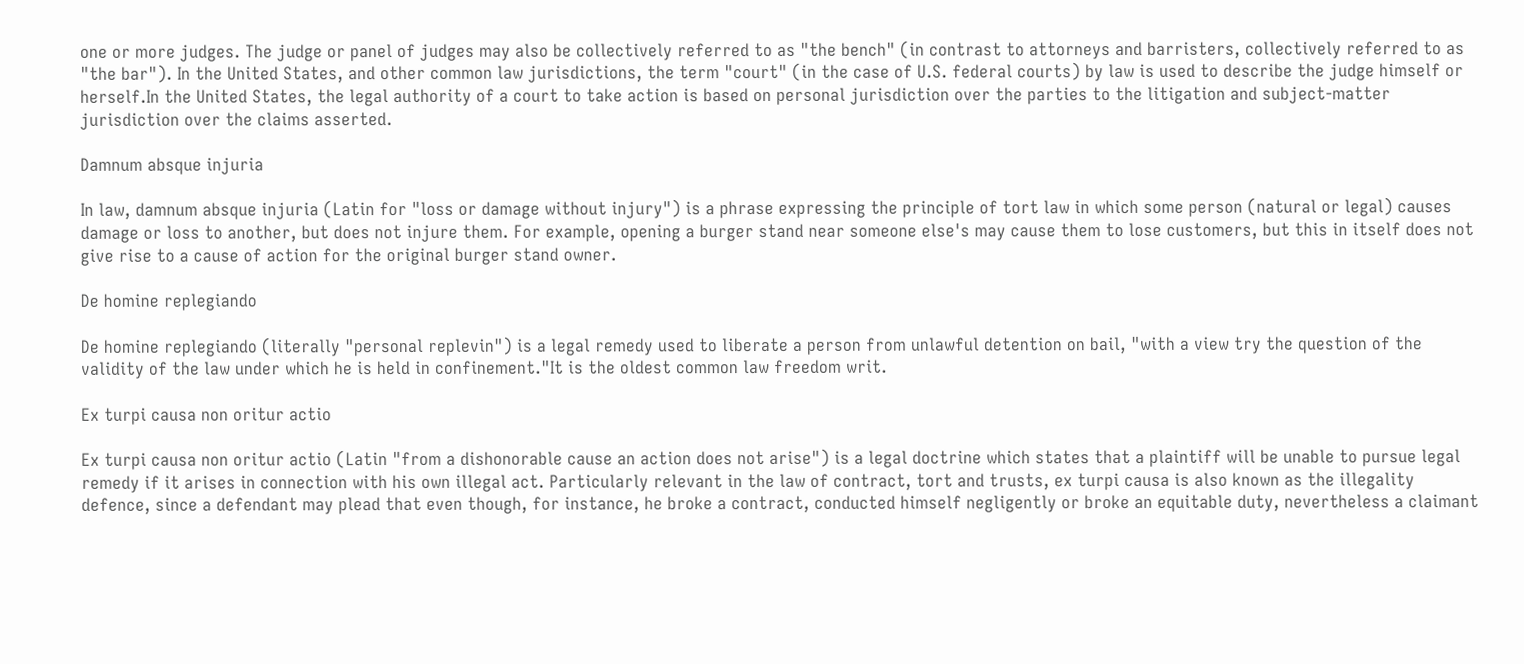one or more judges. The judge or panel of judges may also be collectively referred to as "the bench" (in contrast to attorneys and barristers, collectively referred to as "the bar"). In the United States, and other common law jurisdictions, the term "court" (in the case of U.S. federal courts) by law is used to describe the judge himself or herself.In the United States, the legal authority of a court to take action is based on personal jurisdiction over the parties to the litigation and subject-matter jurisdiction over the claims asserted.

Damnum absque injuria

In law, damnum absque injuria (Latin for "loss or damage without injury") is a phrase expressing the principle of tort law in which some person (natural or legal) causes damage or loss to another, but does not injure them. For example, opening a burger stand near someone else's may cause them to lose customers, but this in itself does not give rise to a cause of action for the original burger stand owner.

De homine replegiando

De homine replegiando (literally "personal replevin") is a legal remedy used to liberate a person from unlawful detention on bail, "with a view try the question of the validity of the law under which he is held in confinement."It is the oldest common law freedom writ.

Ex turpi causa non oritur actio

Ex turpi causa non oritur actio (Latin "from a dishonorable cause an action does not arise") is a legal doctrine which states that a plaintiff will be unable to pursue legal remedy if it arises in connection with his own illegal act. Particularly relevant in the law of contract, tort and trusts, ex turpi causa is also known as the illegality defence, since a defendant may plead that even though, for instance, he broke a contract, conducted himself negligently or broke an equitable duty, nevertheless a claimant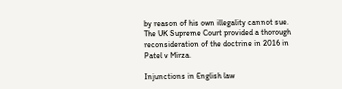by reason of his own illegality cannot sue. The UK Supreme Court provided a thorough reconsideration of the doctrine in 2016 in Patel v Mirza.

Injunctions in English law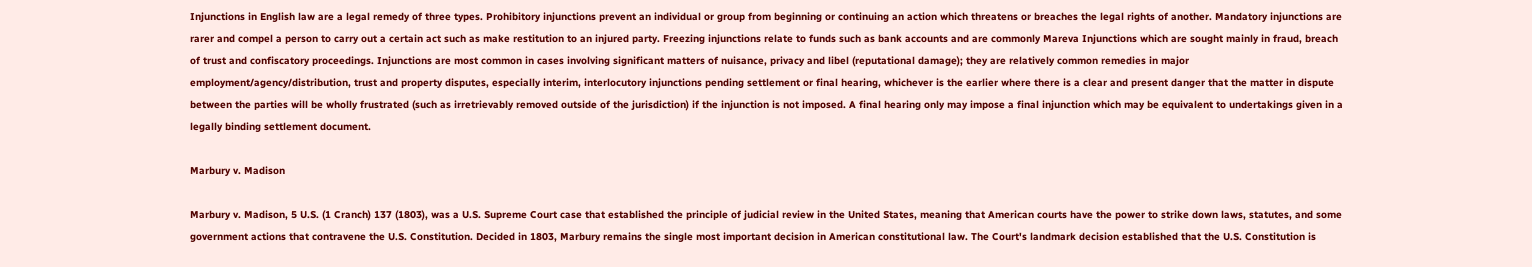Injunctions in English law are a legal remedy of three types. Prohibitory injunctions prevent an individual or group from beginning or continuing an action which threatens or breaches the legal rights of another. Mandatory injunctions are rarer and compel a person to carry out a certain act such as make restitution to an injured party. Freezing injunctions relate to funds such as bank accounts and are commonly Mareva Injunctions which are sought mainly in fraud, breach of trust and confiscatory proceedings. Injunctions are most common in cases involving significant matters of nuisance, privacy and libel (reputational damage); they are relatively common remedies in major employment/agency/distribution, trust and property disputes, especially interim, interlocutory injunctions pending settlement or final hearing, whichever is the earlier where there is a clear and present danger that the matter in dispute between the parties will be wholly frustrated (such as irretrievably removed outside of the jurisdiction) if the injunction is not imposed. A final hearing only may impose a final injunction which may be equivalent to undertakings given in a legally binding settlement document.

Marbury v. Madison

Marbury v. Madison, 5 U.S. (1 Cranch) 137 (1803), was a U.S. Supreme Court case that established the principle of judicial review in the United States, meaning that American courts have the power to strike down laws, statutes, and some government actions that contravene the U.S. Constitution. Decided in 1803, Marbury remains the single most important decision in American constitutional law. The Court's landmark decision established that the U.S. Constitution is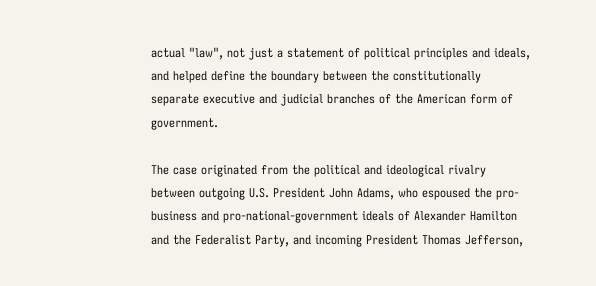actual "law", not just a statement of political principles and ideals, and helped define the boundary between the constitutionally separate executive and judicial branches of the American form of government.

The case originated from the political and ideological rivalry between outgoing U.S. President John Adams, who espoused the pro-business and pro-national-government ideals of Alexander Hamilton and the Federalist Party, and incoming President Thomas Jefferson,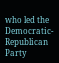who led the Democratic-Republican Party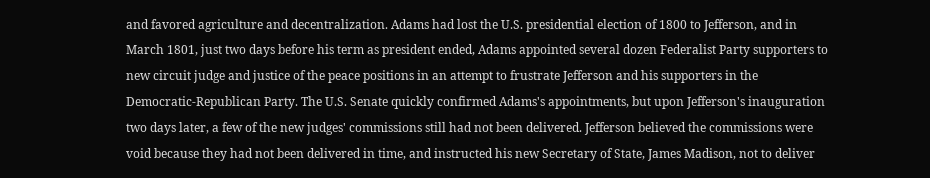and favored agriculture and decentralization. Adams had lost the U.S. presidential election of 1800 to Jefferson, and in March 1801, just two days before his term as president ended, Adams appointed several dozen Federalist Party supporters to new circuit judge and justice of the peace positions in an attempt to frustrate Jefferson and his supporters in the Democratic-Republican Party. The U.S. Senate quickly confirmed Adams's appointments, but upon Jefferson's inauguration two days later, a few of the new judges' commissions still had not been delivered. Jefferson believed the commissions were void because they had not been delivered in time, and instructed his new Secretary of State, James Madison, not to deliver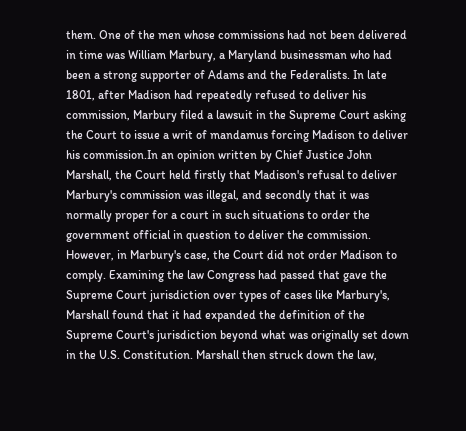them. One of the men whose commissions had not been delivered in time was William Marbury, a Maryland businessman who had been a strong supporter of Adams and the Federalists. In late 1801, after Madison had repeatedly refused to deliver his commission, Marbury filed a lawsuit in the Supreme Court asking the Court to issue a writ of mandamus forcing Madison to deliver his commission.In an opinion written by Chief Justice John Marshall, the Court held firstly that Madison's refusal to deliver Marbury's commission was illegal, and secondly that it was normally proper for a court in such situations to order the government official in question to deliver the commission. However, in Marbury's case, the Court did not order Madison to comply. Examining the law Congress had passed that gave the Supreme Court jurisdiction over types of cases like Marbury's, Marshall found that it had expanded the definition of the Supreme Court's jurisdiction beyond what was originally set down in the U.S. Constitution. Marshall then struck down the law,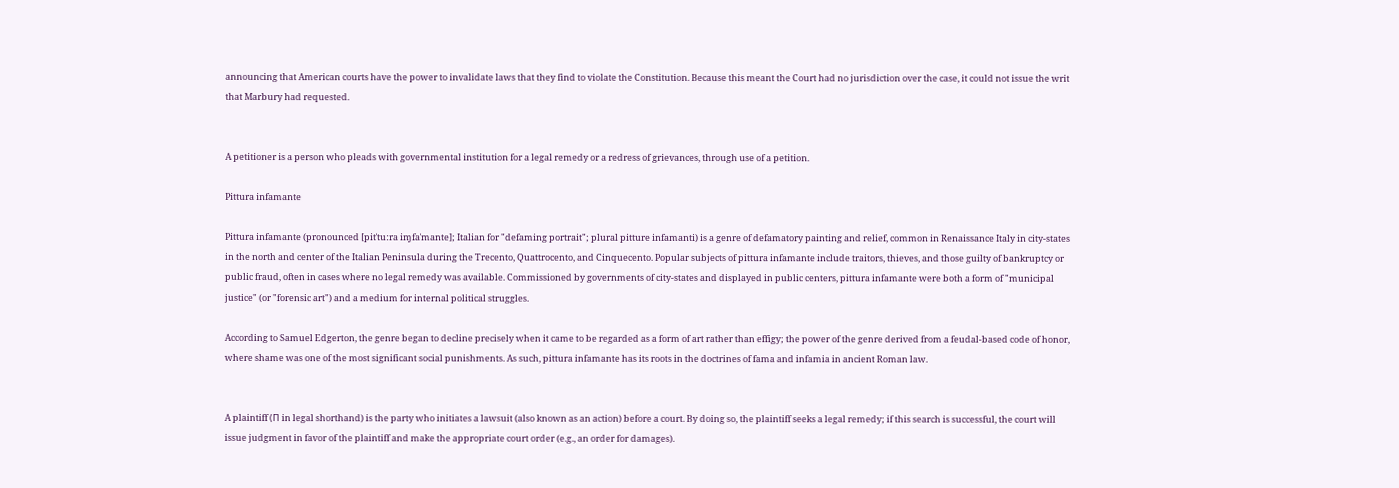announcing that American courts have the power to invalidate laws that they find to violate the Constitution. Because this meant the Court had no jurisdiction over the case, it could not issue the writ that Marbury had requested.


A petitioner is a person who pleads with governmental institution for a legal remedy or a redress of grievances, through use of a petition.

Pittura infamante

Pittura infamante (pronounced [pitˈtuːra iɱfaˈmante]; Italian for "defaming portrait"; plural pitture infamanti) is a genre of defamatory painting and relief, common in Renaissance Italy in city-states in the north and center of the Italian Peninsula during the Trecento, Quattrocento, and Cinquecento. Popular subjects of pittura infamante include traitors, thieves, and those guilty of bankruptcy or public fraud, often in cases where no legal remedy was available. Commissioned by governments of city-states and displayed in public centers, pittura infamante were both a form of "municipal justice" (or "forensic art") and a medium for internal political struggles.

According to Samuel Edgerton, the genre began to decline precisely when it came to be regarded as a form of art rather than effigy; the power of the genre derived from a feudal-based code of honor, where shame was one of the most significant social punishments. As such, pittura infamante has its roots in the doctrines of fama and infamia in ancient Roman law.


A plaintiff (Π in legal shorthand) is the party who initiates a lawsuit (also known as an action) before a court. By doing so, the plaintiff seeks a legal remedy; if this search is successful, the court will issue judgment in favor of the plaintiff and make the appropriate court order (e.g., an order for damages).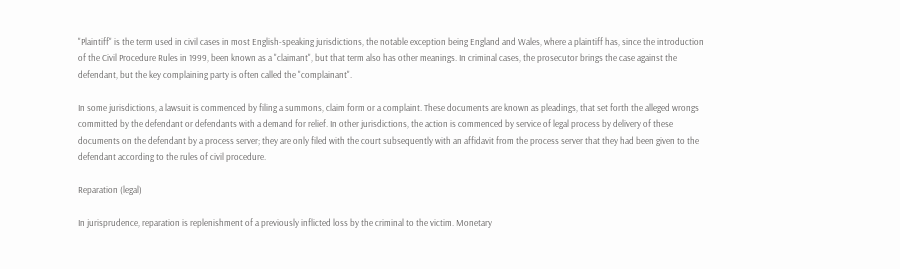"Plaintiff" is the term used in civil cases in most English-speaking jurisdictions, the notable exception being England and Wales, where a plaintiff has, since the introduction of the Civil Procedure Rules in 1999, been known as a "claimant", but that term also has other meanings. In criminal cases, the prosecutor brings the case against the defendant, but the key complaining party is often called the "complainant".

In some jurisdictions, a lawsuit is commenced by filing a summons, claim form or a complaint. These documents are known as pleadings, that set forth the alleged wrongs committed by the defendant or defendants with a demand for relief. In other jurisdictions, the action is commenced by service of legal process by delivery of these documents on the defendant by a process server; they are only filed with the court subsequently with an affidavit from the process server that they had been given to the defendant according to the rules of civil procedure.

Reparation (legal)

In jurisprudence, reparation is replenishment of a previously inflicted loss by the criminal to the victim. Monetary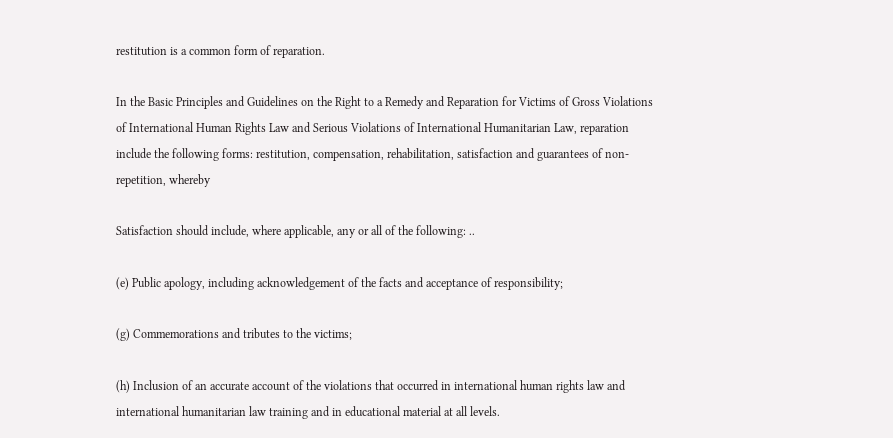restitution is a common form of reparation.

In the Basic Principles and Guidelines on the Right to a Remedy and Reparation for Victims of Gross Violations of International Human Rights Law and Serious Violations of International Humanitarian Law, reparation include the following forms: restitution, compensation, rehabilitation, satisfaction and guarantees of non-repetition, whereby

Satisfaction should include, where applicable, any or all of the following: ..

(e) Public apology, including acknowledgement of the facts and acceptance of responsibility;

(g) Commemorations and tributes to the victims;

(h) Inclusion of an accurate account of the violations that occurred in international human rights law and international humanitarian law training and in educational material at all levels.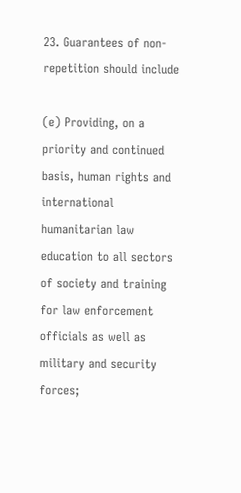23. Guarantees of non-repetition should include

(e) Providing, on a priority and continued basis, human rights and international humanitarian law education to all sectors of society and training for law enforcement officials as well as military and security forces;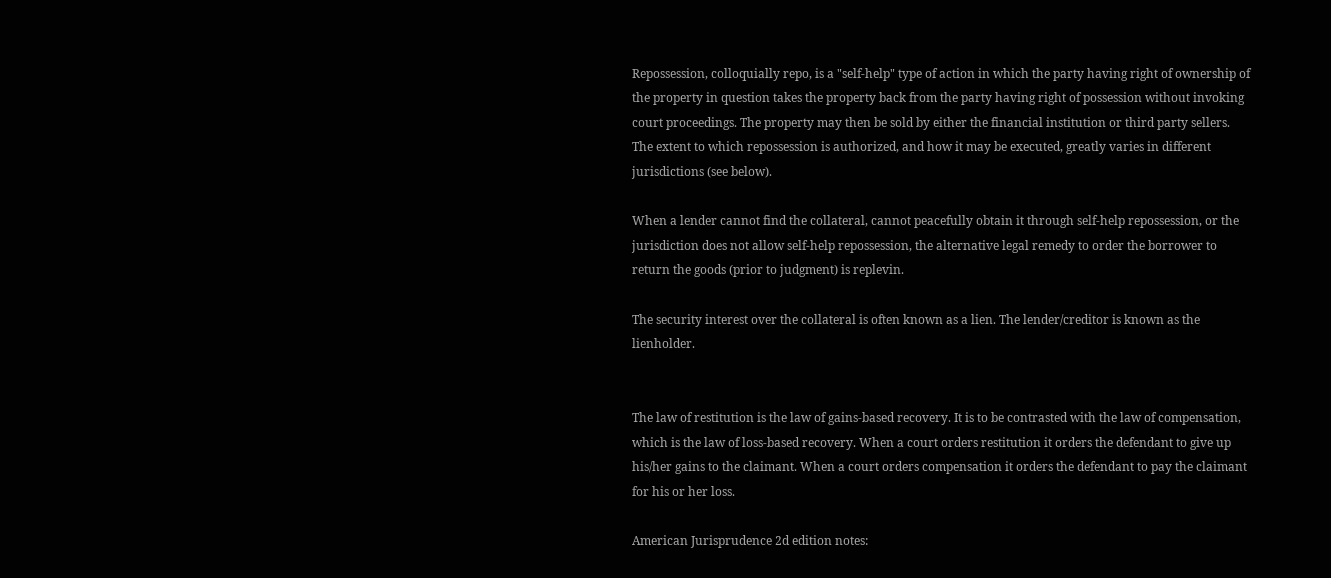Repossession, colloquially repo, is a "self-help" type of action in which the party having right of ownership of the property in question takes the property back from the party having right of possession without invoking court proceedings. The property may then be sold by either the financial institution or third party sellers. The extent to which repossession is authorized, and how it may be executed, greatly varies in different jurisdictions (see below).

When a lender cannot find the collateral, cannot peacefully obtain it through self-help repossession, or the jurisdiction does not allow self-help repossession, the alternative legal remedy to order the borrower to return the goods (prior to judgment) is replevin.

The security interest over the collateral is often known as a lien. The lender/creditor is known as the lienholder.


The law of restitution is the law of gains-based recovery. It is to be contrasted with the law of compensation, which is the law of loss-based recovery. When a court orders restitution it orders the defendant to give up his/her gains to the claimant. When a court orders compensation it orders the defendant to pay the claimant for his or her loss.

American Jurisprudence 2d edition notes: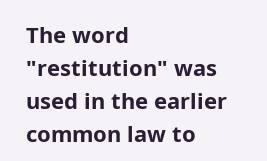The word "restitution" was used in the earlier common law to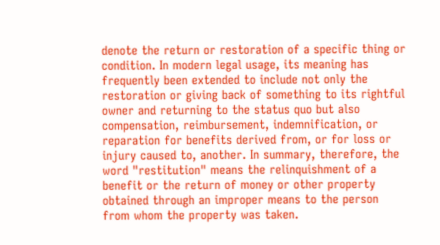denote the return or restoration of a specific thing or condition. In modern legal usage, its meaning has frequently been extended to include not only the restoration or giving back of something to its rightful owner and returning to the status quo but also compensation, reimbursement, indemnification, or reparation for benefits derived from, or for loss or injury caused to, another. In summary, therefore, the word "restitution" means the relinquishment of a benefit or the return of money or other property obtained through an improper means to the person from whom the property was taken.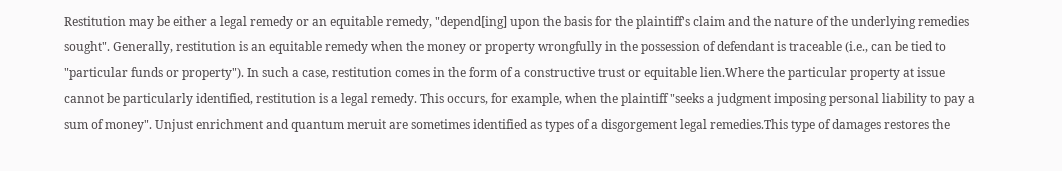Restitution may be either a legal remedy or an equitable remedy, "depend[ing] upon the basis for the plaintiff's claim and the nature of the underlying remedies sought". Generally, restitution is an equitable remedy when the money or property wrongfully in the possession of defendant is traceable (i.e., can be tied to "particular funds or property"). In such a case, restitution comes in the form of a constructive trust or equitable lien.Where the particular property at issue cannot be particularly identified, restitution is a legal remedy. This occurs, for example, when the plaintiff "seeks a judgment imposing personal liability to pay a sum of money". Unjust enrichment and quantum meruit are sometimes identified as types of a disgorgement legal remedies.This type of damages restores the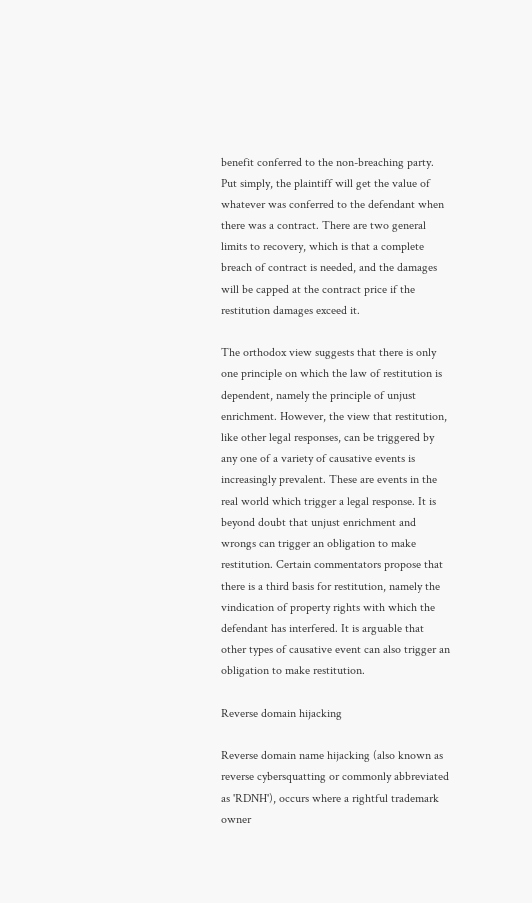benefit conferred to the non-breaching party. Put simply, the plaintiff will get the value of whatever was conferred to the defendant when there was a contract. There are two general limits to recovery, which is that a complete breach of contract is needed, and the damages will be capped at the contract price if the restitution damages exceed it.

The orthodox view suggests that there is only one principle on which the law of restitution is dependent, namely the principle of unjust enrichment. However, the view that restitution, like other legal responses, can be triggered by any one of a variety of causative events is increasingly prevalent. These are events in the real world which trigger a legal response. It is beyond doubt that unjust enrichment and wrongs can trigger an obligation to make restitution. Certain commentators propose that there is a third basis for restitution, namely the vindication of property rights with which the defendant has interfered. It is arguable that other types of causative event can also trigger an obligation to make restitution.

Reverse domain hijacking

Reverse domain name hijacking (also known as reverse cybersquatting or commonly abbreviated as 'RDNH'), occurs where a rightful trademark owner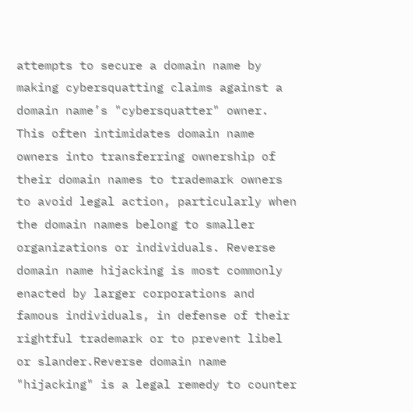attempts to secure a domain name by making cybersquatting claims against a domain name’s "cybersquatter" owner. This often intimidates domain name owners into transferring ownership of their domain names to trademark owners to avoid legal action, particularly when the domain names belong to smaller organizations or individuals. Reverse domain name hijacking is most commonly enacted by larger corporations and famous individuals, in defense of their rightful trademark or to prevent libel or slander.Reverse domain name "hijacking" is a legal remedy to counter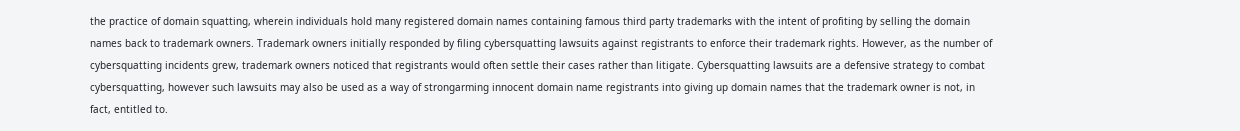the practice of domain squatting, wherein individuals hold many registered domain names containing famous third party trademarks with the intent of profiting by selling the domain names back to trademark owners. Trademark owners initially responded by filing cybersquatting lawsuits against registrants to enforce their trademark rights. However, as the number of cybersquatting incidents grew, trademark owners noticed that registrants would often settle their cases rather than litigate. Cybersquatting lawsuits are a defensive strategy to combat cybersquatting, however such lawsuits may also be used as a way of strongarming innocent domain name registrants into giving up domain names that the trademark owner is not, in fact, entitled to.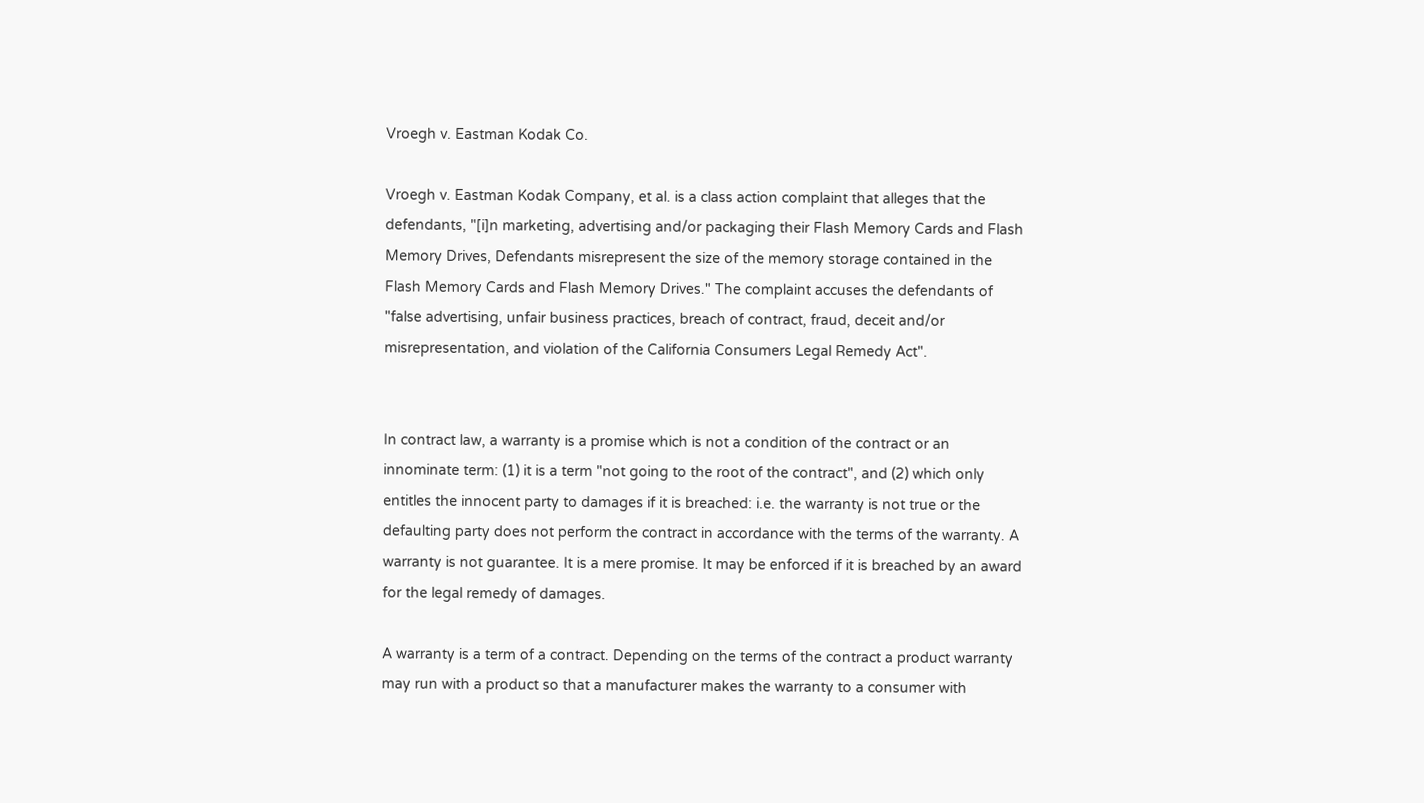Vroegh v. Eastman Kodak Co.

Vroegh v. Eastman Kodak Company, et al. is a class action complaint that alleges that the defendants, "[i]n marketing, advertising and/or packaging their Flash Memory Cards and Flash Memory Drives, Defendants misrepresent the size of the memory storage contained in the Flash Memory Cards and Flash Memory Drives." The complaint accuses the defendants of "false advertising, unfair business practices, breach of contract, fraud, deceit and/or misrepresentation, and violation of the California Consumers Legal Remedy Act".


In contract law, a warranty is a promise which is not a condition of the contract or an innominate term: (1) it is a term "not going to the root of the contract", and (2) which only entitles the innocent party to damages if it is breached: i.e. the warranty is not true or the defaulting party does not perform the contract in accordance with the terms of the warranty. A warranty is not guarantee. It is a mere promise. It may be enforced if it is breached by an award for the legal remedy of damages.

A warranty is a term of a contract. Depending on the terms of the contract a product warranty may run with a product so that a manufacturer makes the warranty to a consumer with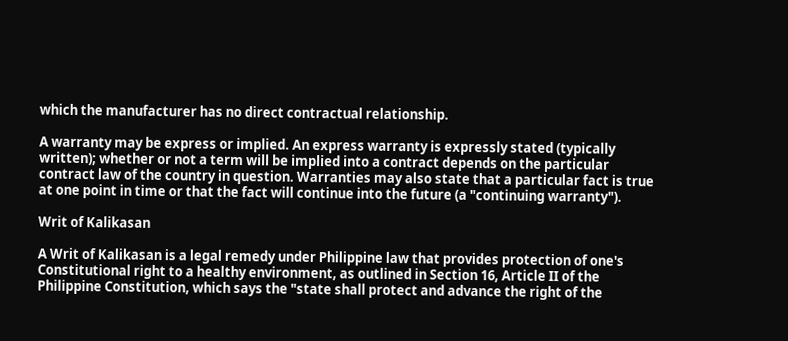which the manufacturer has no direct contractual relationship.

A warranty may be express or implied. An express warranty is expressly stated (typically written); whether or not a term will be implied into a contract depends on the particular contract law of the country in question. Warranties may also state that a particular fact is true at one point in time or that the fact will continue into the future (a "continuing warranty").

Writ of Kalikasan

A Writ of Kalikasan is a legal remedy under Philippine law that provides protection of one's Constitutional right to a healthy environment, as outlined in Section 16, Article II of the Philippine Constitution, which says the "state shall protect and advance the right of the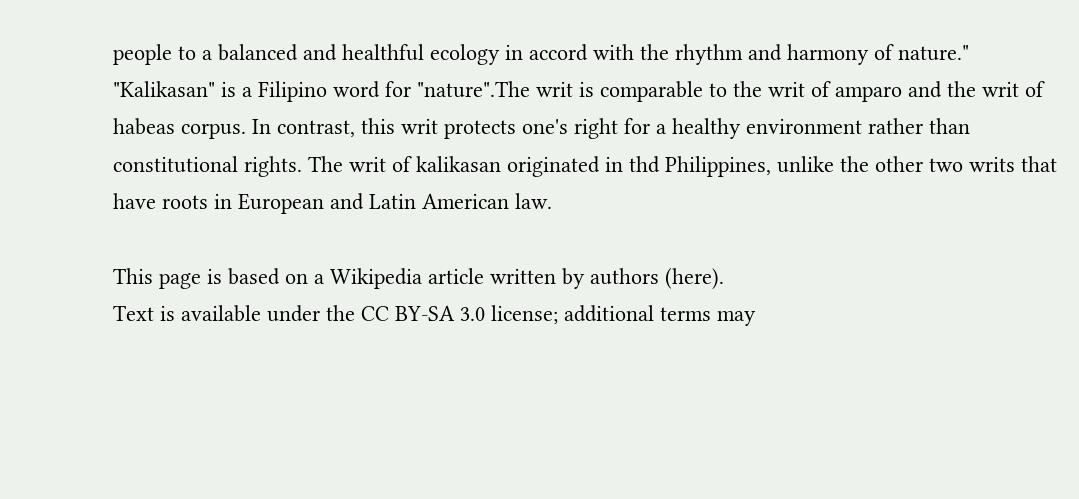people to a balanced and healthful ecology in accord with the rhythm and harmony of nature." "Kalikasan" is a Filipino word for "nature".The writ is comparable to the writ of amparo and the writ of habeas corpus. In contrast, this writ protects one's right for a healthy environment rather than constitutional rights. The writ of kalikasan originated in thd Philippines, unlike the other two writs that have roots in European and Latin American law.

This page is based on a Wikipedia article written by authors (here).
Text is available under the CC BY-SA 3.0 license; additional terms may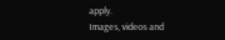apply.
Images, videos and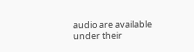audio are available under their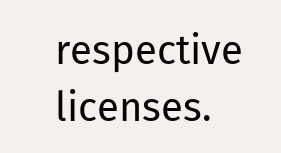respective licenses.